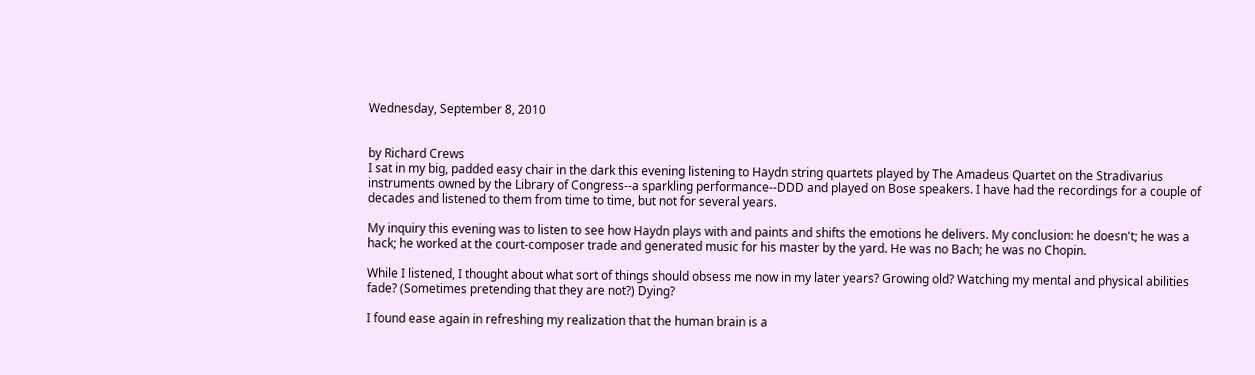Wednesday, September 8, 2010


by Richard Crews
I sat in my big, padded easy chair in the dark this evening listening to Haydn string quartets played by The Amadeus Quartet on the Stradivarius instruments owned by the Library of Congress--a sparkling performance--DDD and played on Bose speakers. I have had the recordings for a couple of decades and listened to them from time to time, but not for several years.

My inquiry this evening was to listen to see how Haydn plays with and paints and shifts the emotions he delivers. My conclusion: he doesn't; he was a hack; he worked at the court-composer trade and generated music for his master by the yard. He was no Bach; he was no Chopin.

While I listened, I thought about what sort of things should obsess me now in my later years? Growing old? Watching my mental and physical abilities fade? (Sometimes pretending that they are not?) Dying?

I found ease again in refreshing my realization that the human brain is a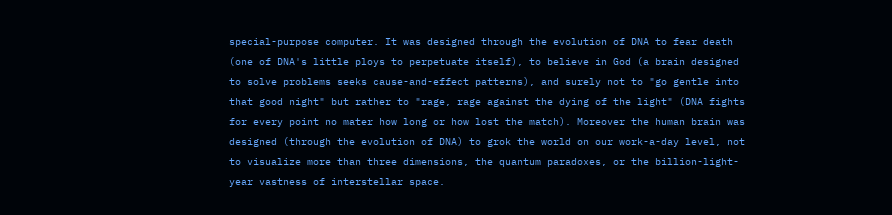special-purpose computer. It was designed through the evolution of DNA to fear death (one of DNA's little ploys to perpetuate itself), to believe in God (a brain designed to solve problems seeks cause-and-effect patterns), and surely not to "go gentle into that good night" but rather to "rage, rage against the dying of the light" (DNA fights for every point no mater how long or how lost the match). Moreover the human brain was designed (through the evolution of DNA) to grok the world on our work-a-day level, not to visualize more than three dimensions, the quantum paradoxes, or the billion-light-year vastness of interstellar space.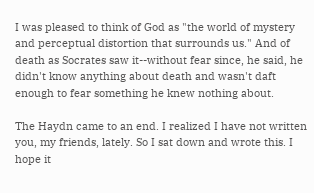I was pleased to think of God as "the world of mystery and perceptual distortion that surrounds us." And of death as Socrates saw it--without fear since, he said, he didn't know anything about death and wasn't daft enough to fear something he knew nothing about.

The Haydn came to an end. I realized I have not written you, my friends, lately. So I sat down and wrote this. I hope it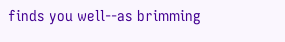finds you well--as brimming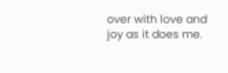over with love and joy as it does me.